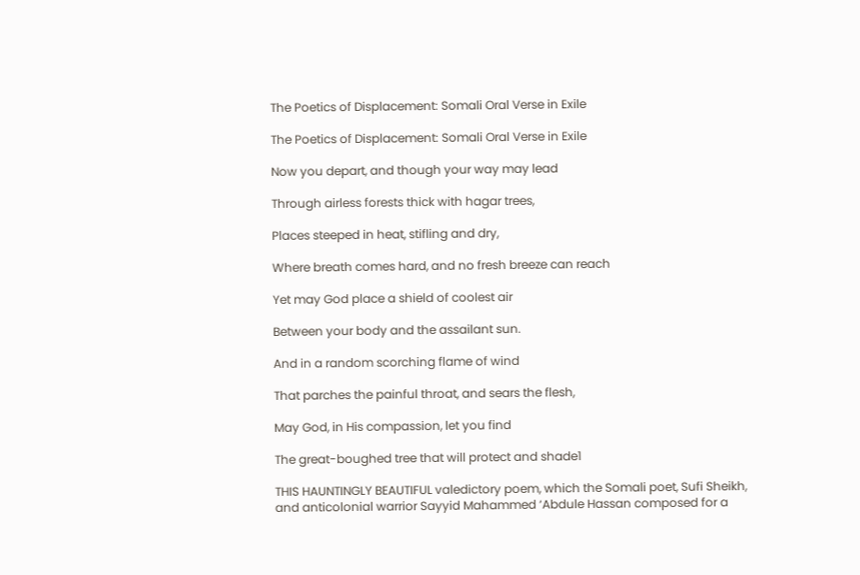The Poetics of Displacement: Somali Oral Verse in Exile

The Poetics of Displacement: Somali Oral Verse in Exile

Now you depart, and though your way may lead

Through airless forests thick with hagar trees,

Places steeped in heat, stifling and dry,

Where breath comes hard, and no fresh breeze can reach

Yet may God place a shield of coolest air

Between your body and the assailant sun.

And in a random scorching flame of wind

That parches the painful throat, and sears the flesh,

May God, in His compassion, let you find

The great-boughed tree that will protect and shade1

THIS HAUNTINGLY BEAUTIFUL valedictory poem, which the Somali poet, Sufi Sheikh, and anticolonial warrior Sayyid Mahammed ‘Abdule Hassan composed for a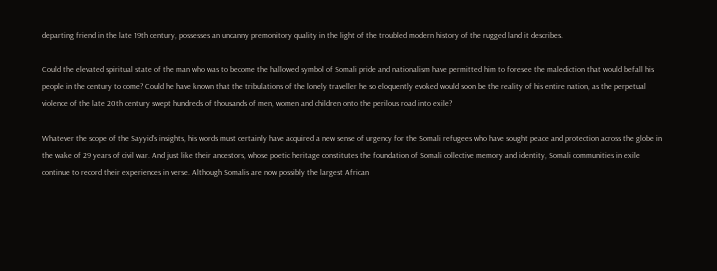departing friend in the late 19th century, possesses an uncanny premonitory quality in the light of the troubled modern history of the rugged land it describes.

Could the elevated spiritual state of the man who was to become the hallowed symbol of Somali pride and nationalism have permitted him to foresee the malediction that would befall his people in the century to come? Could he have known that the tribulations of the lonely traveller he so eloquently evoked would soon be the reality of his entire nation, as the perpetual violence of the late 20th century swept hundreds of thousands of men, women and children onto the perilous road into exile?

Whatever the scope of the Sayyid’s insights, his words must certainly have acquired a new sense of urgency for the Somali refugees who have sought peace and protection across the globe in the wake of 29 years of civil war. And just like their ancestors, whose poetic heritage constitutes the foundation of Somali collective memory and identity, Somali communities in exile continue to record their experiences in verse. Although Somalis are now possibly the largest African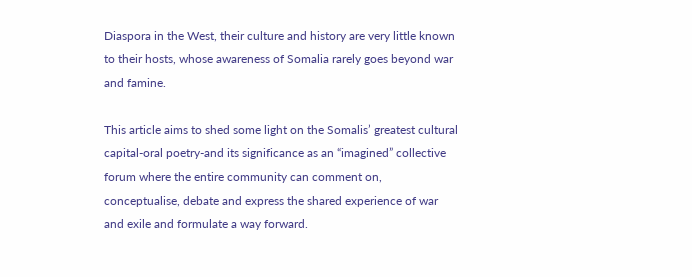Diaspora in the West, their culture and history are very little known to their hosts, whose awareness of Somalia rarely goes beyond war and famine.

This article aims to shed some light on the Somalis’ greatest cultural capital-oral poetry-and its significance as an “imagined” collective forum where the entire community can comment on, conceptualise, debate and express the shared experience of war and exile and formulate a way forward.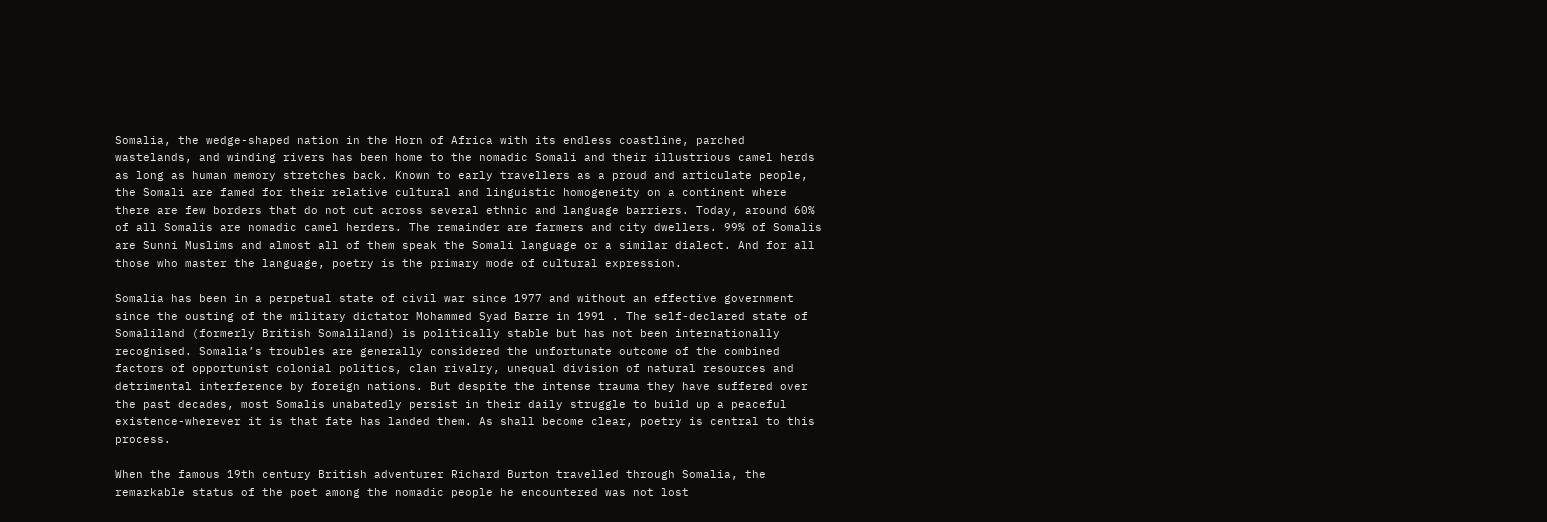Somalia, the wedge-shaped nation in the Horn of Africa with its endless coastline, parched wastelands, and winding rivers has been home to the nomadic Somali and their illustrious camel herds as long as human memory stretches back. Known to early travellers as a proud and articulate people, the Somali are famed for their relative cultural and linguistic homogeneity on a continent where there are few borders that do not cut across several ethnic and language barriers. Today, around 60% of all Somalis are nomadic camel herders. The remainder are farmers and city dwellers. 99% of Somalis are Sunni Muslims and almost all of them speak the Somali language or a similar dialect. And for all those who master the language, poetry is the primary mode of cultural expression.

Somalia has been in a perpetual state of civil war since 1977 and without an effective government since the ousting of the military dictator Mohammed Syad Barre in 1991 . The self-declared state of Somaliland (formerly British Somaliland) is politically stable but has not been internationally recognised. Somalia’s troubles are generally considered the unfortunate outcome of the combined factors of opportunist colonial politics, clan rivalry, unequal division of natural resources and detrimental interference by foreign nations. But despite the intense trauma they have suffered over the past decades, most Somalis unabatedly persist in their daily struggle to build up a peaceful existence-wherever it is that fate has landed them. As shall become clear, poetry is central to this process.

When the famous 19th century British adventurer Richard Burton travelled through Somalia, the remarkable status of the poet among the nomadic people he encountered was not lost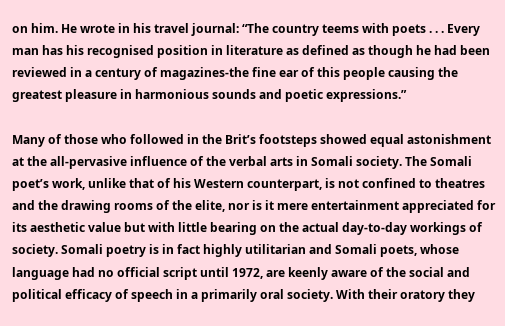on him. He wrote in his travel journal: “The country teems with poets . . . Every man has his recognised position in literature as defined as though he had been reviewed in a century of magazines-the fine ear of this people causing the greatest pleasure in harmonious sounds and poetic expressions.”

Many of those who followed in the Brit’s footsteps showed equal astonishment at the all-pervasive influence of the verbal arts in Somali society. The Somali poet’s work, unlike that of his Western counterpart, is not confined to theatres and the drawing rooms of the elite, nor is it mere entertainment appreciated for its aesthetic value but with little bearing on the actual day-to-day workings of society. Somali poetry is in fact highly utilitarian and Somali poets, whose language had no official script until 1972, are keenly aware of the social and political efficacy of speech in a primarily oral society. With their oratory they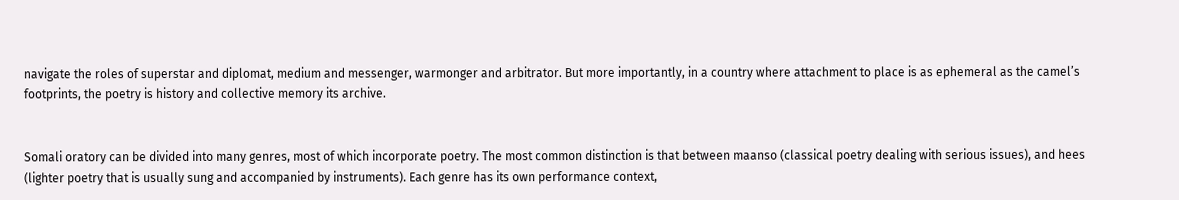navigate the roles of superstar and diplomat, medium and messenger, warmonger and arbitrator. But more importantly, in a country where attachment to place is as ephemeral as the camel’s footprints, the poetry is history and collective memory its archive.


Somali oratory can be divided into many genres, most of which incorporate poetry. The most common distinction is that between maanso (classical poetry dealing with serious issues), and hees (lighter poetry that is usually sung and accompanied by instruments). Each genre has its own performance context,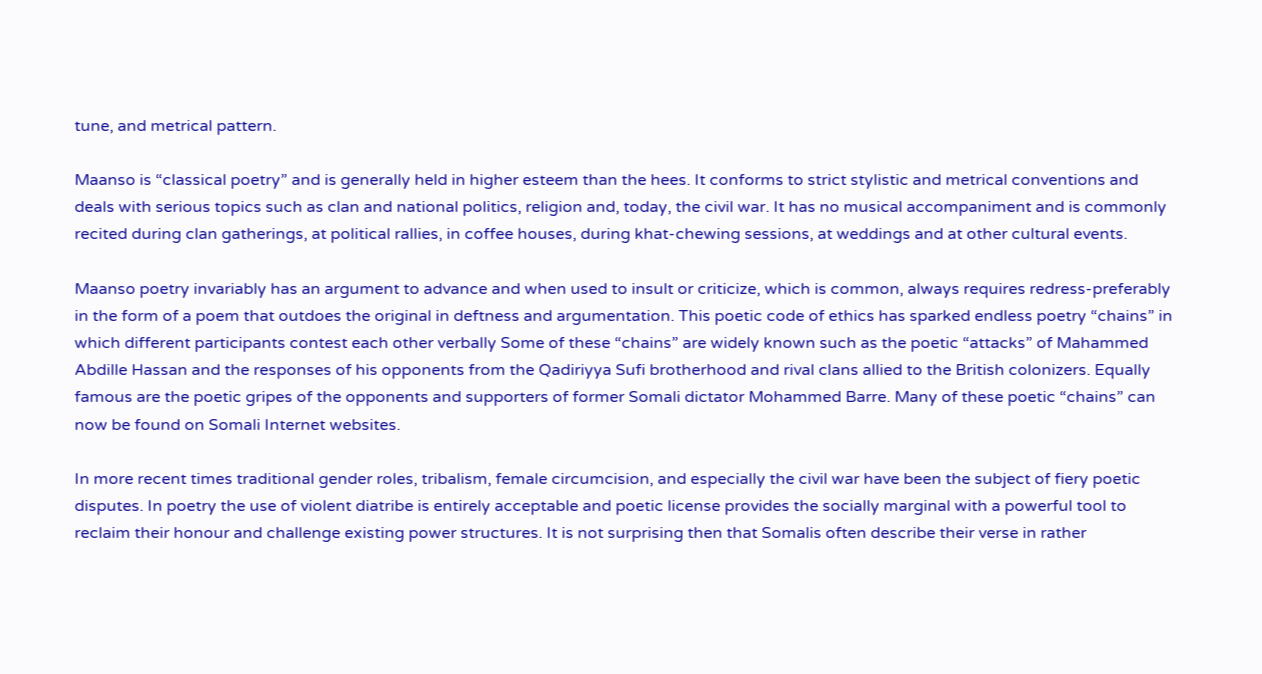tune, and metrical pattern.

Maanso is “classical poetry” and is generally held in higher esteem than the hees. It conforms to strict stylistic and metrical conventions and deals with serious topics such as clan and national politics, religion and, today, the civil war. It has no musical accompaniment and is commonly recited during clan gatherings, at political rallies, in coffee houses, during khat-chewing sessions, at weddings and at other cultural events.

Maanso poetry invariably has an argument to advance and when used to insult or criticize, which is common, always requires redress-preferably in the form of a poem that outdoes the original in deftness and argumentation. This poetic code of ethics has sparked endless poetry “chains” in which different participants contest each other verbally Some of these “chains” are widely known such as the poetic “attacks” of Mahammed Abdille Hassan and the responses of his opponents from the Qadiriyya Sufi brotherhood and rival clans allied to the British colonizers. Equally famous are the poetic gripes of the opponents and supporters of former Somali dictator Mohammed Barre. Many of these poetic “chains” can now be found on Somali Internet websites.

In more recent times traditional gender roles, tribalism, female circumcision, and especially the civil war have been the subject of fiery poetic disputes. In poetry the use of violent diatribe is entirely acceptable and poetic license provides the socially marginal with a powerful tool to reclaim their honour and challenge existing power structures. It is not surprising then that Somalis often describe their verse in rather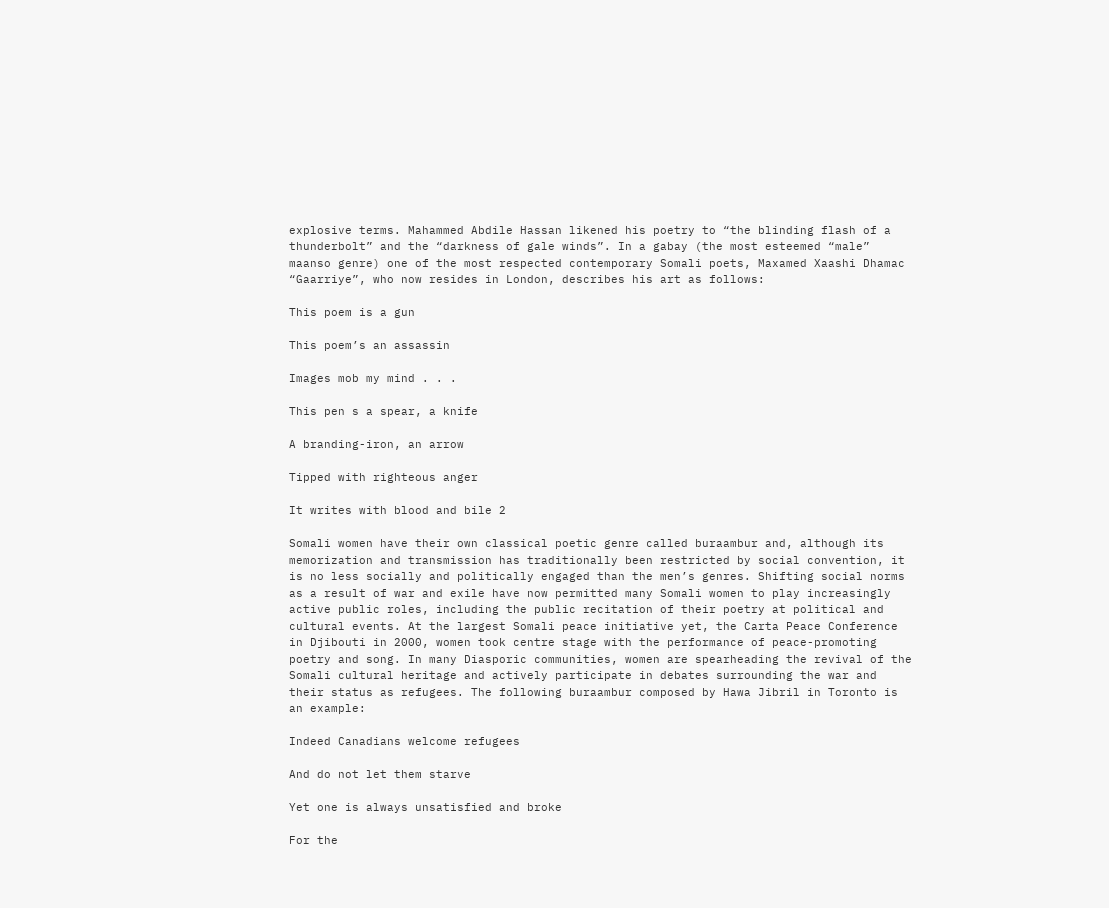explosive terms. Mahammed Abdile Hassan likened his poetry to “the blinding flash of a thunderbolt” and the “darkness of gale winds”. In a gabay (the most esteemed “male” maanso genre) one of the most respected contemporary Somali poets, Maxamed Xaashi Dhamac “Gaarriye”, who now resides in London, describes his art as follows:

This poem is a gun

This poem’s an assassin

Images mob my mind . . .

This pen s a spear, a knife

A branding-iron, an arrow

Tipped with righteous anger

It writes with blood and bile 2

Somali women have their own classical poetic genre called buraambur and, although its memorization and transmission has traditionally been restricted by social convention, it is no less socially and politically engaged than the men’s genres. Shifting social norms as a result of war and exile have now permitted many Somali women to play increasingly active public roles, including the public recitation of their poetry at political and cultural events. At the largest Somali peace initiative yet, the Carta Peace Conference in Djibouti in 2000, women took centre stage with the performance of peace-promoting poetry and song. In many Diasporic communities, women are spearheading the revival of the Somali cultural heritage and actively participate in debates surrounding the war and their status as refugees. The following buraambur composed by Hawa Jibril in Toronto is an example:

Indeed Canadians welcome refugees

And do not let them starve

Yet one is always unsatisfied and broke

For the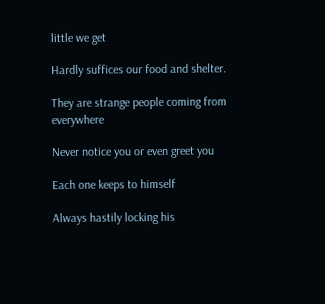little we get

Hardly suffices our food and shelter.

They are strange people coming from everywhere

Never notice you or even greet you

Each one keeps to himself

Always hastily locking his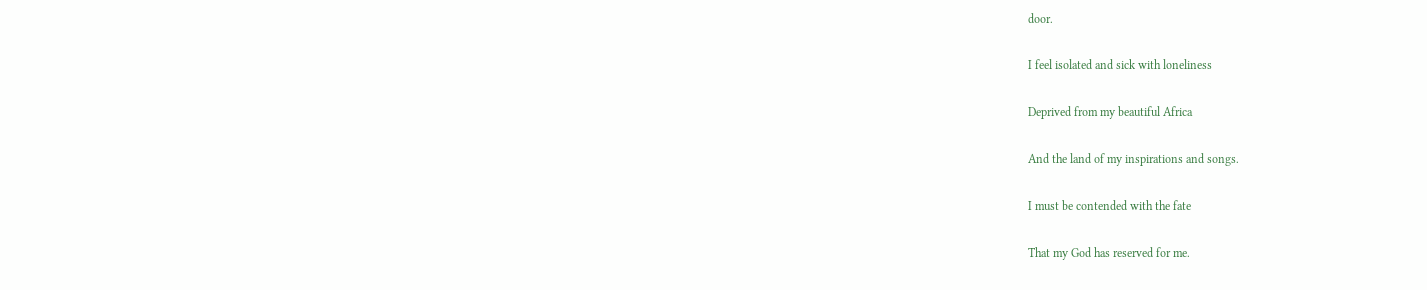door.

I feel isolated and sick with loneliness

Deprived from my beautiful Africa

And the land of my inspirations and songs.

I must be contended with the fate

That my God has reserved for me.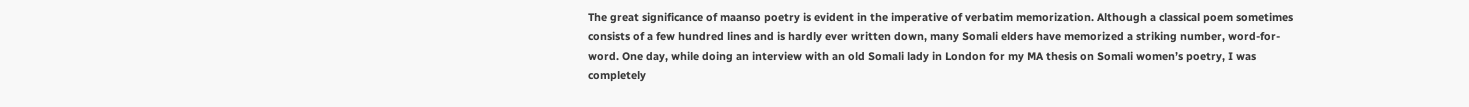The great significance of maanso poetry is evident in the imperative of verbatim memorization. Although a classical poem sometimes consists of a few hundred lines and is hardly ever written down, many Somali elders have memorized a striking number, word-for-word. One day, while doing an interview with an old Somali lady in London for my MA thesis on Somali women’s poetry, I was completely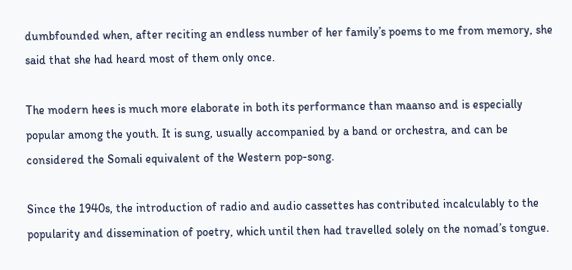dumbfounded when, after reciting an endless number of her family’s poems to me from memory, she said that she had heard most of them only once.

The modern hees is much more elaborate in both its performance than maanso and is especially popular among the youth. It is sung, usually accompanied by a band or orchestra, and can be considered the Somali equivalent of the Western pop-song.

Since the 1940s, the introduction of radio and audio cassettes has contributed incalculably to the popularity and dissemination of poetry, which until then had travelled solely on the nomad’s tongue.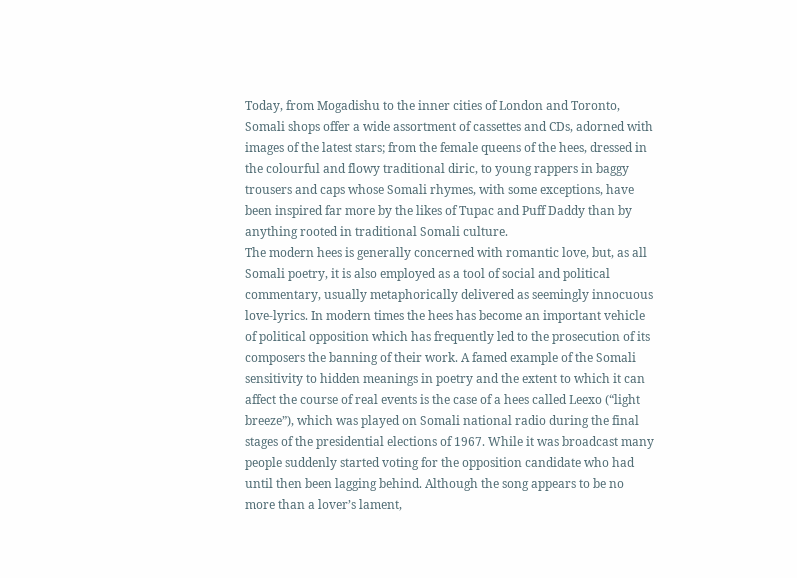Today, from Mogadishu to the inner cities of London and Toronto, Somali shops offer a wide assortment of cassettes and CDs, adorned with images of the latest stars; from the female queens of the hees, dressed in the colourful and flowy traditional diric, to young rappers in baggy trousers and caps whose Somali rhymes, with some exceptions, have been inspired far more by the likes of Tupac and Puff Daddy than by anything rooted in traditional Somali culture.
The modern hees is generally concerned with romantic love, but, as all Somali poetry, it is also employed as a tool of social and political commentary, usually metaphorically delivered as seemingly innocuous love-lyrics. In modern times the hees has become an important vehicle of political opposition which has frequently led to the prosecution of its composers the banning of their work. A famed example of the Somali sensitivity to hidden meanings in poetry and the extent to which it can affect the course of real events is the case of a hees called Leexo (“light breeze”), which was played on Somali national radio during the final stages of the presidential elections of 1967. While it was broadcast many people suddenly started voting for the opposition candidate who had until then been lagging behind. Although the song appears to be no more than a lover’s lament,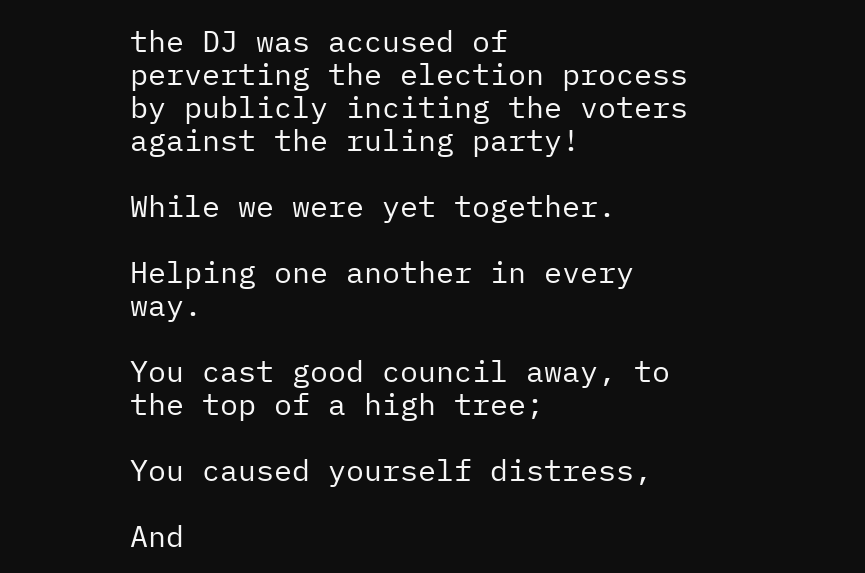the DJ was accused of perverting the election process by publicly inciting the voters against the ruling party!

While we were yet together.

Helping one another in every way.

You cast good council away, to the top of a high tree;

You caused yourself distress,

And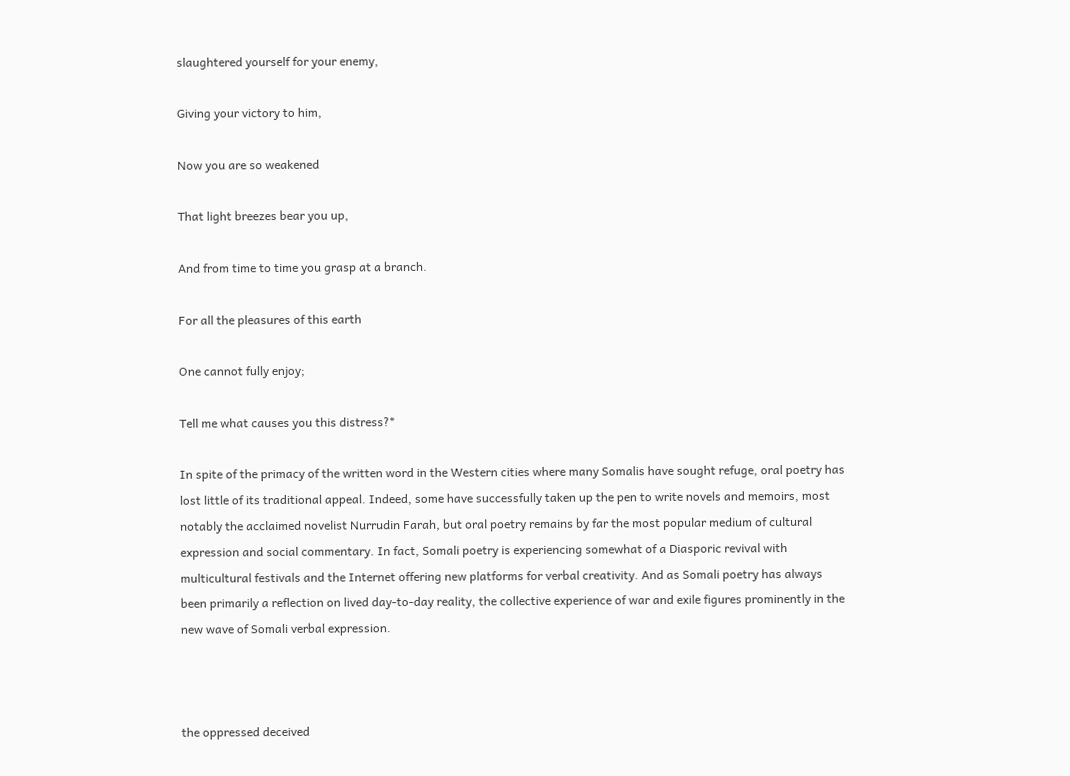slaughtered yourself for your enemy,

Giving your victory to him,

Now you are so weakened

That light breezes bear you up,

And from time to time you grasp at a branch.

For all the pleasures of this earth

One cannot fully enjoy;

Tell me what causes you this distress?*

In spite of the primacy of the written word in the Western cities where many Somalis have sought refuge, oral poetry has lost little of its traditional appeal. Indeed, some have successfully taken up the pen to write novels and memoirs, most notably the acclaimed novelist Nurrudin Farah, but oral poetry remains by far the most popular medium of cultural expression and social commentary. In fact, Somali poetry is experiencing somewhat of a Diasporic revival with multicultural festivals and the Internet offering new platforms for verbal creativity. And as Somali poetry has always been primarily a reflection on lived day-to-day reality, the collective experience of war and exile figures prominently in the new wave of Somali verbal expression.



the oppressed deceived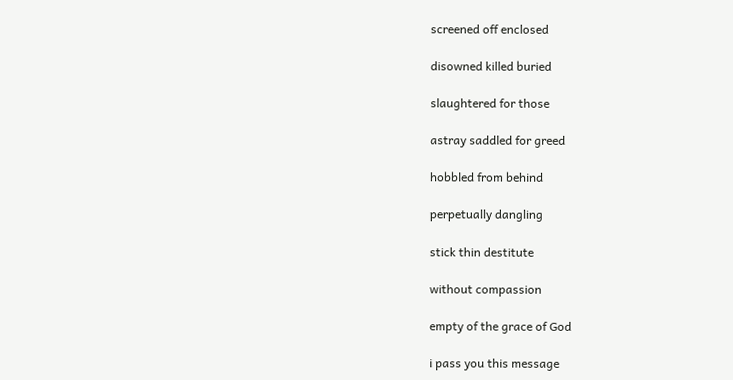screened off enclosed

disowned killed buried

slaughtered for those

astray saddled for greed

hobbled from behind

perpetually dangling

stick thin destitute

without compassion

empty of the grace of God

i pass you this message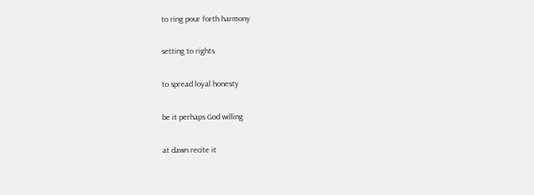to ring pour forth harmony

setting to rights

to spread loyal honesty

be it perhaps God willing

at dawn recite it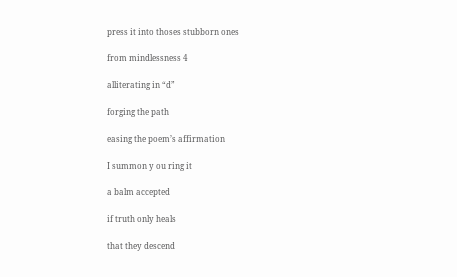press it into thoses stubborn ones

from mindlessness 4

alliterating in “d”

forging the path

easing the poem’s affirmation

I summon y ou ring it

a balm accepted

if truth only heals

that they descend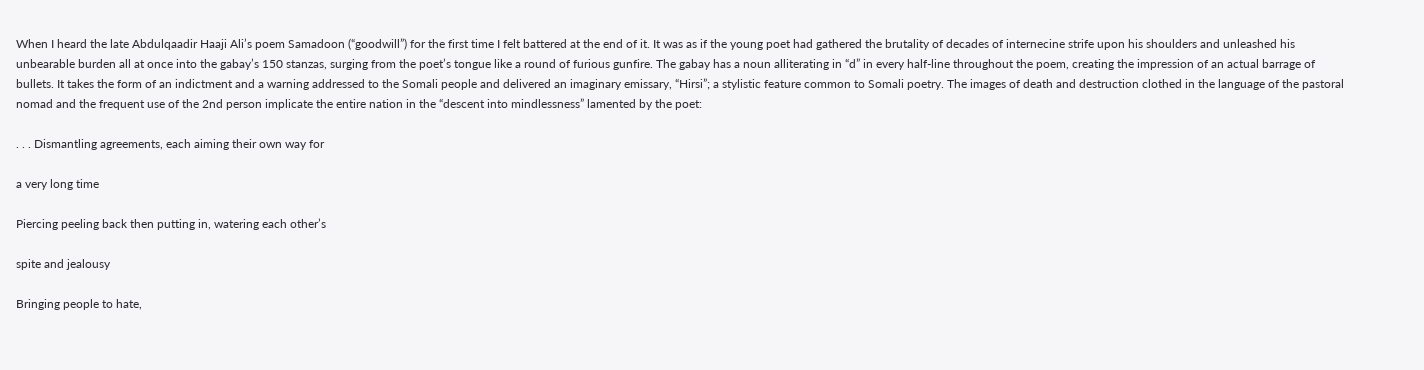When I heard the late Abdulqaadir Haaji Ali’s poem Samadoon (“goodwill”) for the first time I felt battered at the end of it. It was as if the young poet had gathered the brutality of decades of internecine strife upon his shoulders and unleashed his unbearable burden all at once into the gabay’s 150 stanzas, surging from the poet’s tongue like a round of furious gunfire. The gabay has a noun alliterating in “d” in every half-line throughout the poem, creating the impression of an actual barrage of bullets. It takes the form of an indictment and a warning addressed to the Somali people and delivered an imaginary emissary, “Hirsi”; a stylistic feature common to Somali poetry. The images of death and destruction clothed in the language of the pastoral nomad and the frequent use of the 2nd person implicate the entire nation in the “descent into mindlessness” lamented by the poet:

. . . Dismantling agreements, each aiming their own way for

a very long time

Piercing peeling back then putting in, watering each other’s

spite and jealousy

Bringing people to hate,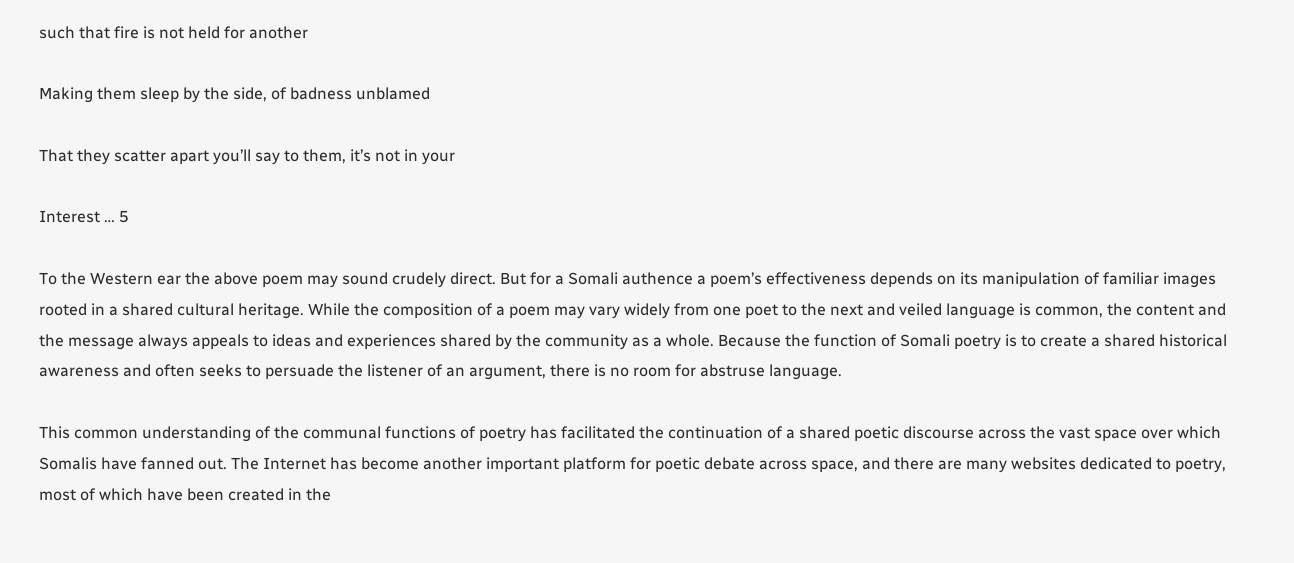such that fire is not held for another

Making them sleep by the side, of badness unblamed

That they scatter apart you’ll say to them, it’s not in your

Interest … 5

To the Western ear the above poem may sound crudely direct. But for a Somali authence a poem’s effectiveness depends on its manipulation of familiar images rooted in a shared cultural heritage. While the composition of a poem may vary widely from one poet to the next and veiled language is common, the content and the message always appeals to ideas and experiences shared by the community as a whole. Because the function of Somali poetry is to create a shared historical awareness and often seeks to persuade the listener of an argument, there is no room for abstruse language.

This common understanding of the communal functions of poetry has facilitated the continuation of a shared poetic discourse across the vast space over which Somalis have fanned out. The Internet has become another important platform for poetic debate across space, and there are many websites dedicated to poetry, most of which have been created in the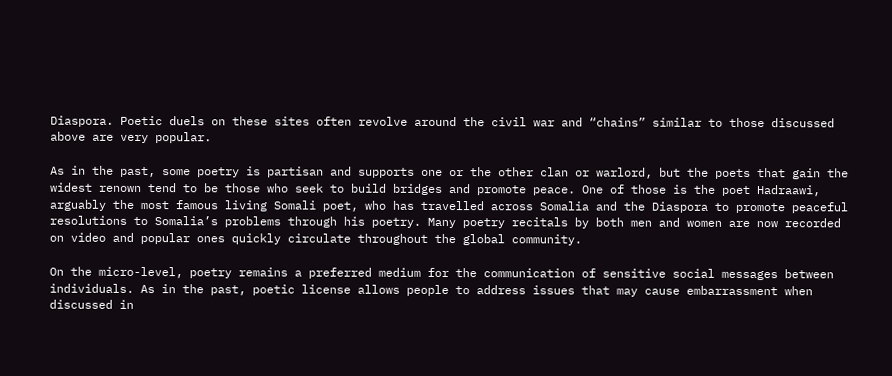Diaspora. Poetic duels on these sites often revolve around the civil war and “chains” similar to those discussed above are very popular.

As in the past, some poetry is partisan and supports one or the other clan or warlord, but the poets that gain the widest renown tend to be those who seek to build bridges and promote peace. One of those is the poet Hadraawi, arguably the most famous living Somali poet, who has travelled across Somalia and the Diaspora to promote peaceful resolutions to Somalia’s problems through his poetry. Many poetry recitals by both men and women are now recorded on video and popular ones quickly circulate throughout the global community.

On the micro-level, poetry remains a preferred medium for the communication of sensitive social messages between individuals. As in the past, poetic license allows people to address issues that may cause embarrassment when discussed in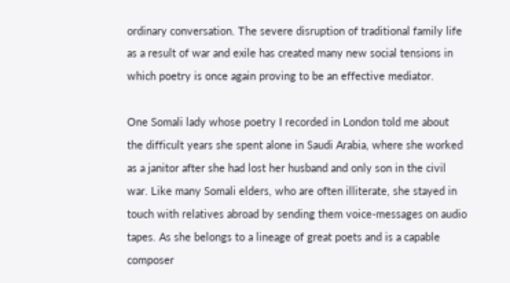ordinary conversation. The severe disruption of traditional family life as a result of war and exile has created many new social tensions in which poetry is once again proving to be an effective mediator.

One Somali lady whose poetry I recorded in London told me about the difficult years she spent alone in Saudi Arabia, where she worked as a janitor after she had lost her husband and only son in the civil war. Like many Somali elders, who are often illiterate, she stayed in touch with relatives abroad by sending them voice-messages on audio tapes. As she belongs to a lineage of great poets and is a capable composer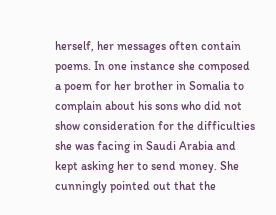herself, her messages often contain poems. In one instance she composed a poem for her brother in Somalia to complain about his sons who did not show consideration for the difficulties she was facing in Saudi Arabia and kept asking her to send money. She cunningly pointed out that the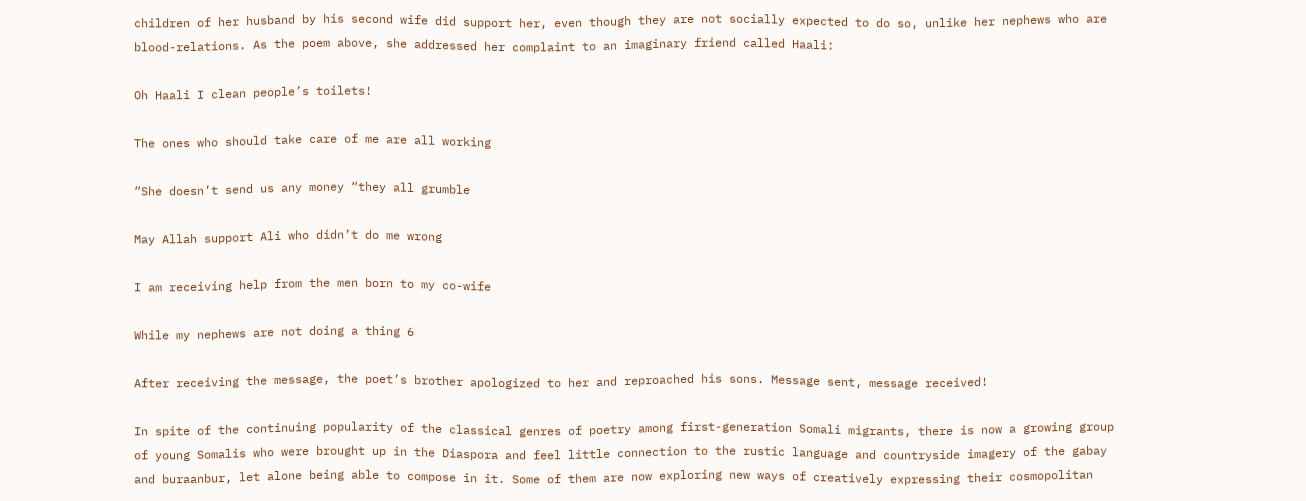children of her husband by his second wife did support her, even though they are not socially expected to do so, unlike her nephews who are blood-relations. As the poem above, she addressed her complaint to an imaginary friend called Haali:

Oh Haali I clean people’s toilets!

The ones who should take care of me are all working

“She doesn’t send us any money “they all grumble

May Allah support Ali who didn’t do me wrong

I am receiving help from the men born to my co-wife

While my nephews are not doing a thing 6

After receiving the message, the poet’s brother apologized to her and reproached his sons. Message sent, message received!

In spite of the continuing popularity of the classical genres of poetry among first-generation Somali migrants, there is now a growing group of young Somalis who were brought up in the Diaspora and feel little connection to the rustic language and countryside imagery of the gabay and buraanbur, let alone being able to compose in it. Some of them are now exploring new ways of creatively expressing their cosmopolitan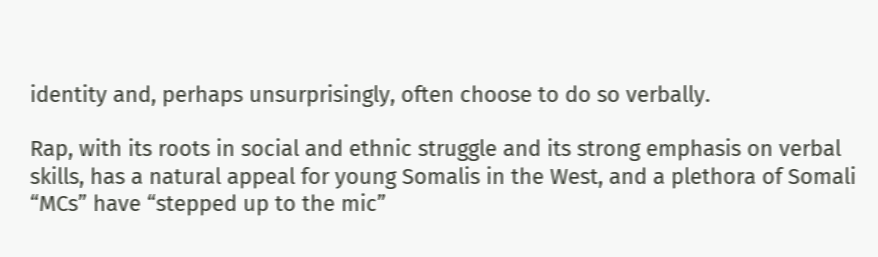identity and, perhaps unsurprisingly, often choose to do so verbally.

Rap, with its roots in social and ethnic struggle and its strong emphasis on verbal skills, has a natural appeal for young Somalis in the West, and a plethora of Somali “MCs” have “stepped up to the mic”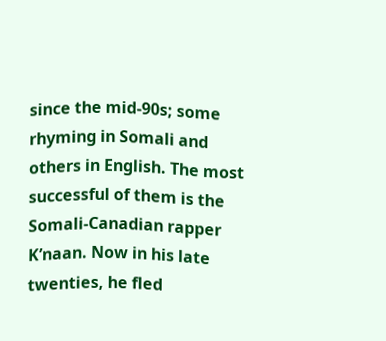since the mid-90s; some rhyming in Somali and others in English. The most successful of them is the Somali-Canadian rapper K’naan. Now in his late twenties, he fled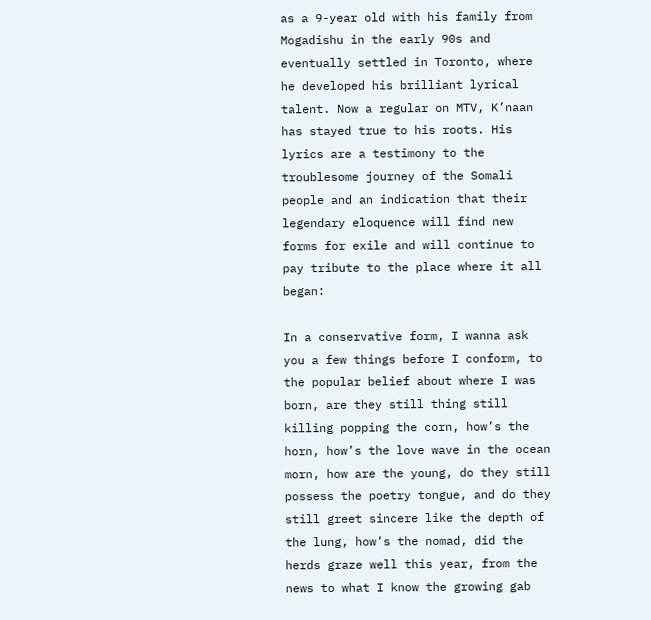as a 9-year old with his family from Mogadishu in the early 90s and eventually settled in Toronto, where he developed his brilliant lyrical talent. Now a regular on MTV, K’naan has stayed true to his roots. His lyrics are a testimony to the troublesome journey of the Somali people and an indication that their legendary eloquence will find new forms for exile and will continue to pay tribute to the place where it all began:

In a conservative form, I wanna ask you a few things before I conform, to the popular belief about where I was born, are they still thing still killing popping the corn, how’s the horn, how’s the love wave in the ocean morn, how are the young, do they still possess the poetry tongue, and do they still greet sincere like the depth of the lung, how’s the nomad, did the herds graze well this year, from the news to what I know the growing gab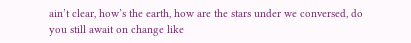ain’t clear, how’s the earth, how are the stars under we conversed, do you still await on change like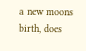a new moons birth, does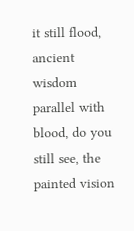it still flood, ancient wisdom parallel with blood, do you still see, the painted vision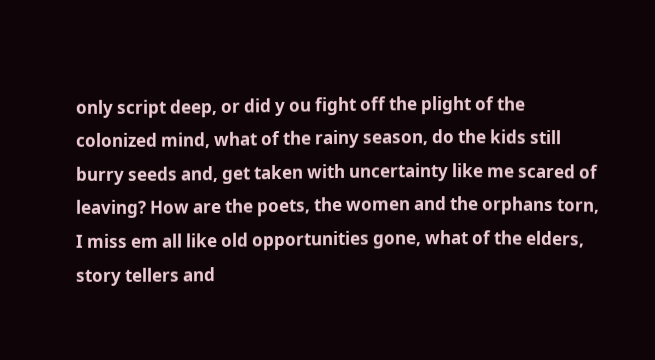only script deep, or did y ou fight off the plight of the colonized mind, what of the rainy season, do the kids still burry seeds and, get taken with uncertainty like me scared of leaving? How are the poets, the women and the orphans torn, I miss em all like old opportunities gone, what of the elders, story tellers and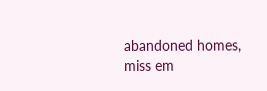abandoned homes, miss em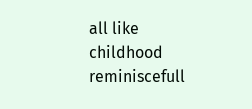all like childhood reminiscefull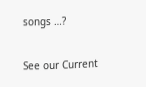songs …?

See our Current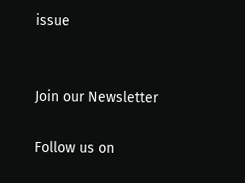issue


Join our Newsletter

Follow us on